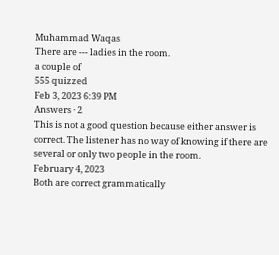Muhammad Waqas
There are --- ladies in the room.
a couple of
555 quizzed
Feb 3, 2023 6:39 PM
Answers · 2
This is not a good question because either answer is correct. The listener has no way of knowing if there are several or only two people in the room.
February 4, 2023
Both are correct grammatically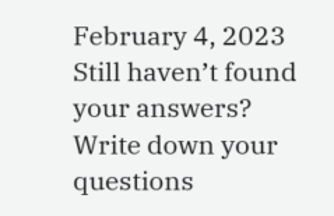February 4, 2023
Still haven’t found your answers?
Write down your questions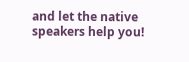and let the native speakers help you!